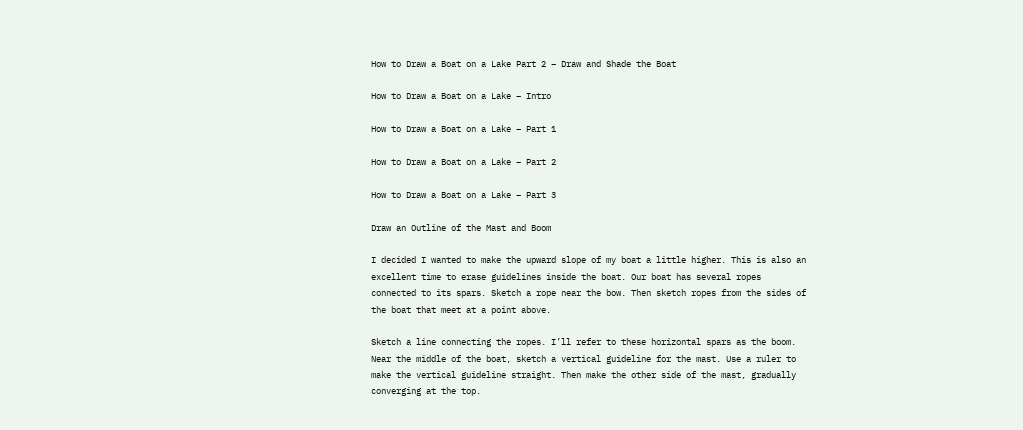How to Draw a Boat on a Lake Part 2 – Draw and Shade the Boat

How to Draw a Boat on a Lake – Intro

How to Draw a Boat on a Lake – Part 1

How to Draw a Boat on a Lake – Part 2

How to Draw a Boat on a Lake – Part 3

Draw an Outline of the Mast and Boom

I decided I wanted to make the upward slope of my boat a little higher. This is also an excellent time to erase guidelines inside the boat. Our boat has several ropes connected to its spars. Sketch a rope near the bow. Then sketch ropes from the sides of the boat that meet at a point above.

Sketch a line connecting the ropes. I’ll refer to these horizontal spars as the boom. Near the middle of the boat, sketch a vertical guideline for the mast. Use a ruler to make the vertical guideline straight. Then make the other side of the mast, gradually converging at the top.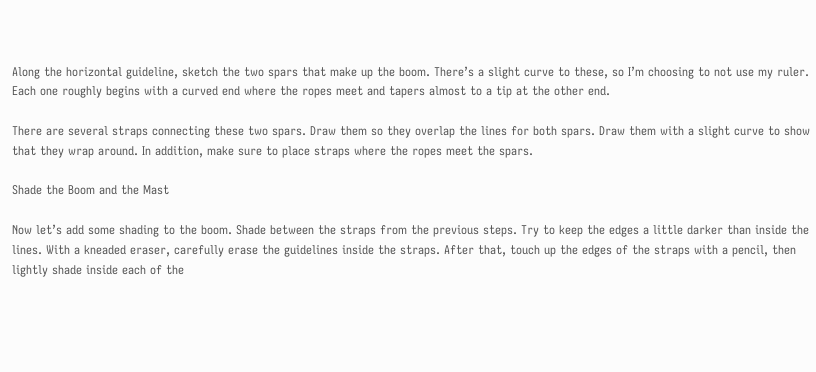Along the horizontal guideline, sketch the two spars that make up the boom. There’s a slight curve to these, so I’m choosing to not use my ruler. Each one roughly begins with a curved end where the ropes meet and tapers almost to a tip at the other end.

There are several straps connecting these two spars. Draw them so they overlap the lines for both spars. Draw them with a slight curve to show that they wrap around. In addition, make sure to place straps where the ropes meet the spars.

Shade the Boom and the Mast

Now let’s add some shading to the boom. Shade between the straps from the previous steps. Try to keep the edges a little darker than inside the lines. With a kneaded eraser, carefully erase the guidelines inside the straps. After that, touch up the edges of the straps with a pencil, then lightly shade inside each of the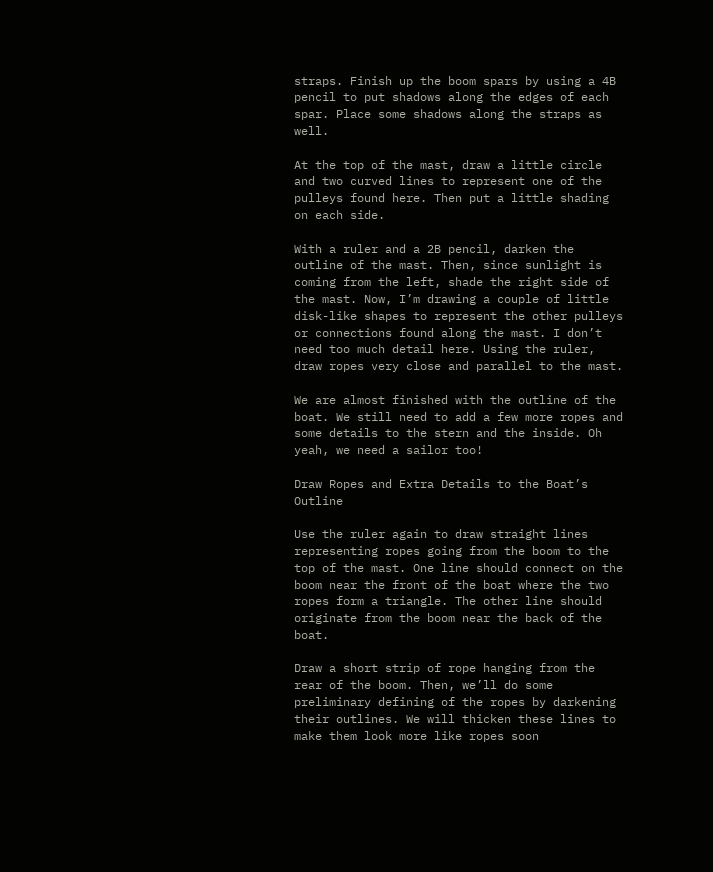straps. Finish up the boom spars by using a 4B pencil to put shadows along the edges of each spar. Place some shadows along the straps as well.

At the top of the mast, draw a little circle and two curved lines to represent one of the pulleys found here. Then put a little shading on each side.

With a ruler and a 2B pencil, darken the outline of the mast. Then, since sunlight is coming from the left, shade the right side of the mast. Now, I’m drawing a couple of little disk-like shapes to represent the other pulleys or connections found along the mast. I don’t need too much detail here. Using the ruler, draw ropes very close and parallel to the mast.

We are almost finished with the outline of the boat. We still need to add a few more ropes and some details to the stern and the inside. Oh yeah, we need a sailor too!

Draw Ropes and Extra Details to the Boat’s Outline

Use the ruler again to draw straight lines representing ropes going from the boom to the top of the mast. One line should connect on the boom near the front of the boat where the two ropes form a triangle. The other line should originate from the boom near the back of the boat.

Draw a short strip of rope hanging from the rear of the boom. Then, we’ll do some preliminary defining of the ropes by darkening their outlines. We will thicken these lines to make them look more like ropes soon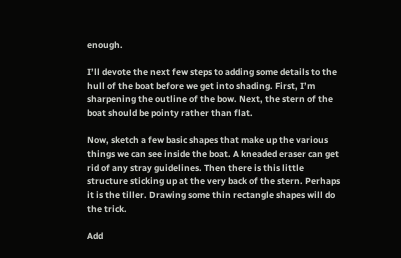enough.

I’ll devote the next few steps to adding some details to the hull of the boat before we get into shading. First, I’m sharpening the outline of the bow. Next, the stern of the boat should be pointy rather than flat.

Now, sketch a few basic shapes that make up the various things we can see inside the boat. A kneaded eraser can get rid of any stray guidelines. Then there is this little structure sticking up at the very back of the stern. Perhaps it is the tiller. Drawing some thin rectangle shapes will do the trick.

Add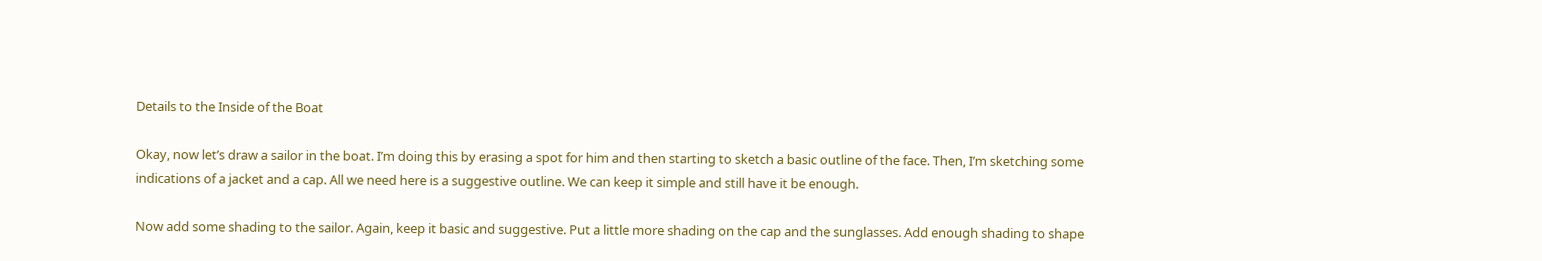Details to the Inside of the Boat

Okay, now let’s draw a sailor in the boat. I’m doing this by erasing a spot for him and then starting to sketch a basic outline of the face. Then, I’m sketching some indications of a jacket and a cap. All we need here is a suggestive outline. We can keep it simple and still have it be enough.

Now add some shading to the sailor. Again, keep it basic and suggestive. Put a little more shading on the cap and the sunglasses. Add enough shading to shape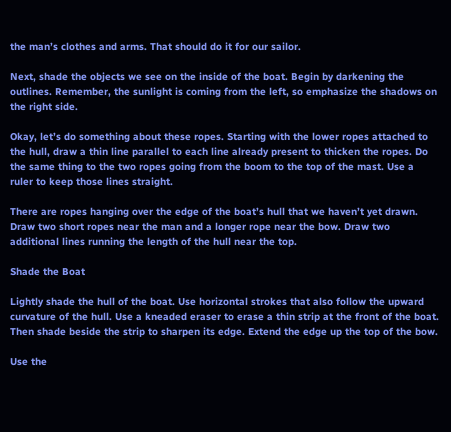the man’s clothes and arms. That should do it for our sailor.

Next, shade the objects we see on the inside of the boat. Begin by darkening the outlines. Remember, the sunlight is coming from the left, so emphasize the shadows on the right side.

Okay, let’s do something about these ropes. Starting with the lower ropes attached to the hull, draw a thin line parallel to each line already present to thicken the ropes. Do the same thing to the two ropes going from the boom to the top of the mast. Use a ruler to keep those lines straight.

There are ropes hanging over the edge of the boat’s hull that we haven’t yet drawn. Draw two short ropes near the man and a longer rope near the bow. Draw two additional lines running the length of the hull near the top.

Shade the Boat

Lightly shade the hull of the boat. Use horizontal strokes that also follow the upward curvature of the hull. Use a kneaded eraser to erase a thin strip at the front of the boat. Then shade beside the strip to sharpen its edge. Extend the edge up the top of the bow.

Use the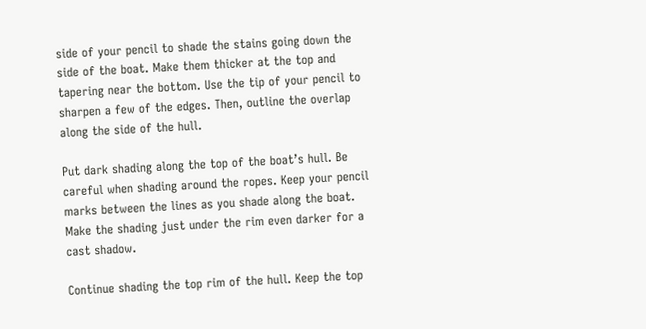side of your pencil to shade the stains going down the side of the boat. Make them thicker at the top and tapering near the bottom. Use the tip of your pencil to sharpen a few of the edges. Then, outline the overlap along the side of the hull.

Put dark shading along the top of the boat’s hull. Be careful when shading around the ropes. Keep your pencil marks between the lines as you shade along the boat. Make the shading just under the rim even darker for a cast shadow.

Continue shading the top rim of the hull. Keep the top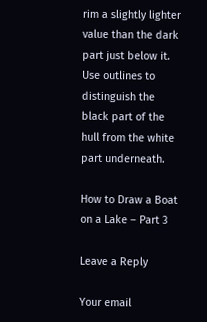rim a slightly lighter value than the dark part just below it. Use outlines to distinguish the black part of the hull from the white part underneath.

How to Draw a Boat on a Lake – Part 3

Leave a Reply

Your email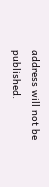address will not be published.